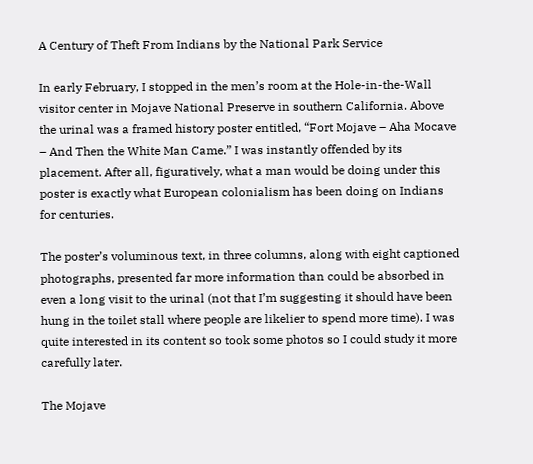A Century of Theft From Indians by the National Park Service

In early February, I stopped in the men’s room at the Hole-in-the-Wall visitor center in Mojave National Preserve in southern California. Above the urinal was a framed history poster entitled, “Fort Mojave – Aha Mocave – And Then the White Man Came.” I was instantly offended by its placement. After all, figuratively, what a man would be doing under this poster is exactly what European colonialism has been doing on Indians for centuries.

The poster’s voluminous text, in three columns, along with eight captioned photographs, presented far more information than could be absorbed in even a long visit to the urinal (not that I’m suggesting it should have been hung in the toilet stall where people are likelier to spend more time). I was quite interested in its content so took some photos so I could study it more carefully later.

The Mojave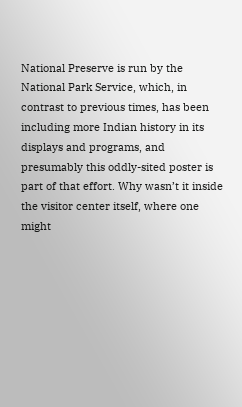National Preserve is run by the National Park Service, which, in contrast to previous times, has been including more Indian history in its displays and programs, and presumably this oddly-sited poster is part of that effort. Why wasn’t it inside the visitor center itself, where one might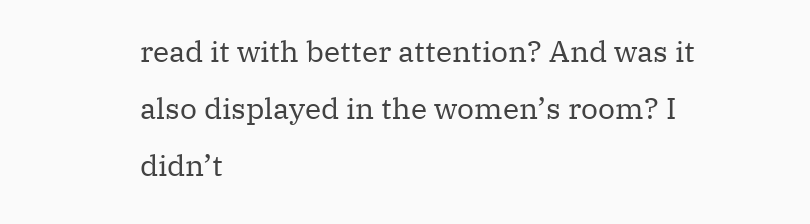read it with better attention? And was it also displayed in the women’s room? I didn’t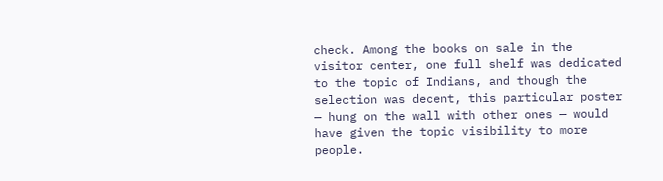check. Among the books on sale in the visitor center, one full shelf was dedicated to the topic of Indians, and though the selection was decent, this particular poster — hung on the wall with other ones — would have given the topic visibility to more people.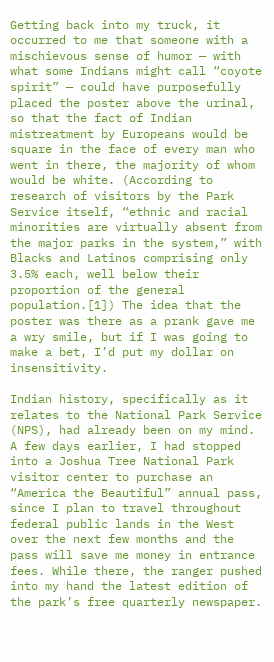Getting back into my truck, it occurred to me that someone with a mischievous sense of humor — with what some Indians might call “coyote spirit” — could have purposefully placed the poster above the urinal, so that the fact of Indian mistreatment by Europeans would be square in the face of every man who went in there, the majority of whom would be white. (According to research of visitors by the Park Service itself, “ethnic and racial minorities are virtually absent from the major parks in the system,” with Blacks and Latinos comprising only 3.5% each, well below their proportion of the general population.[1]) The idea that the poster was there as a prank gave me a wry smile, but if I was going to make a bet, I’d put my dollar on insensitivity.

Indian history, specifically as it relates to the National Park Service (NPS), had already been on my mind. A few days earlier, I had stopped into a Joshua Tree National Park visitor center to purchase an “America the Beautiful” annual pass, since I plan to travel throughout federal public lands in the West over the next few months and the pass will save me money in entrance fees. While there, the ranger pushed into my hand the latest edition of the park’s free quarterly newspaper.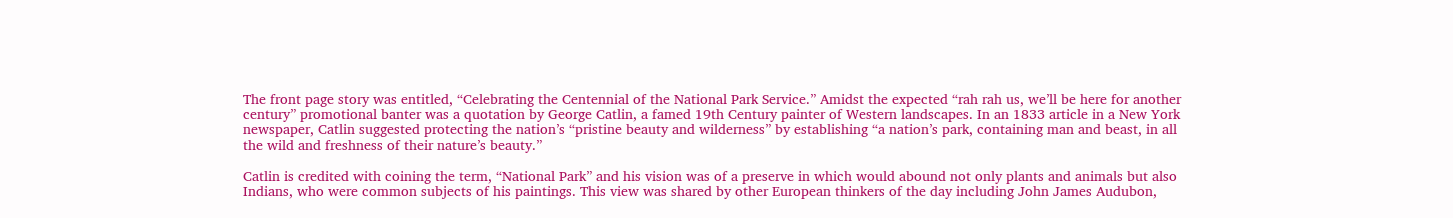The front page story was entitled, “Celebrating the Centennial of the National Park Service.” Amidst the expected “rah rah us, we’ll be here for another century” promotional banter was a quotation by George Catlin, a famed 19th Century painter of Western landscapes. In an 1833 article in a New York newspaper, Catlin suggested protecting the nation’s “pristine beauty and wilderness” by establishing “a nation’s park, containing man and beast, in all the wild and freshness of their nature’s beauty.”

Catlin is credited with coining the term, “National Park” and his vision was of a preserve in which would abound not only plants and animals but also Indians, who were common subjects of his paintings. This view was shared by other European thinkers of the day including John James Audubon,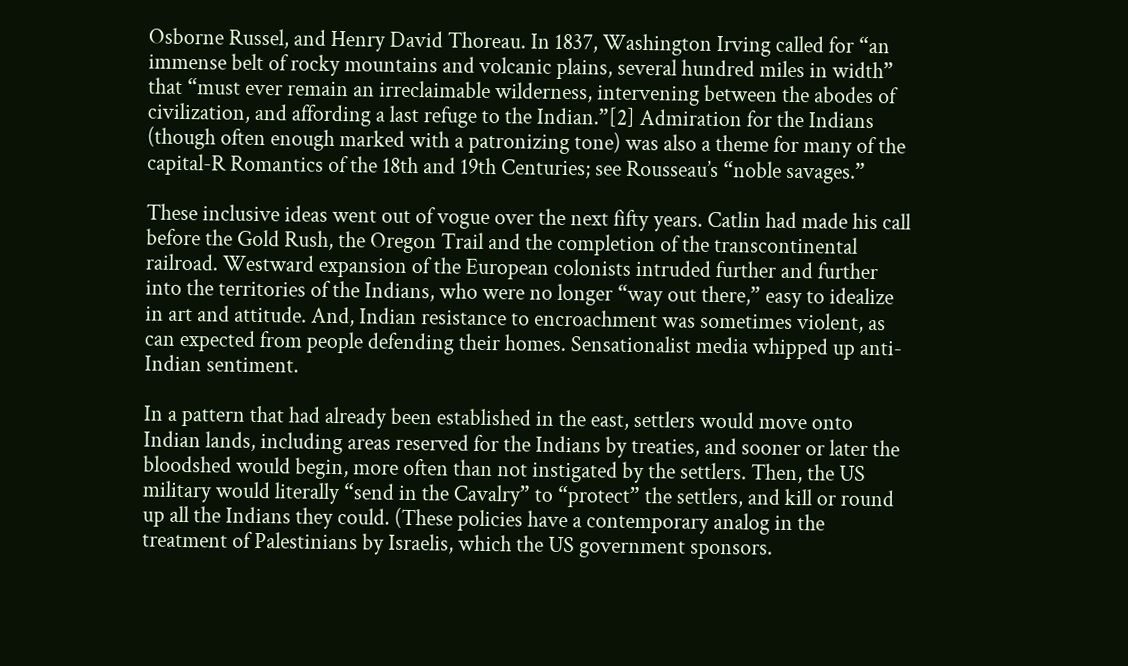Osborne Russel, and Henry David Thoreau. In 1837, Washington Irving called for “an immense belt of rocky mountains and volcanic plains, several hundred miles in width” that “must ever remain an irreclaimable wilderness, intervening between the abodes of civilization, and affording a last refuge to the Indian.”[2] Admiration for the Indians (though often enough marked with a patronizing tone) was also a theme for many of the capital-R Romantics of the 18th and 19th Centuries; see Rousseau’s “noble savages.”

These inclusive ideas went out of vogue over the next fifty years. Catlin had made his call before the Gold Rush, the Oregon Trail and the completion of the transcontinental railroad. Westward expansion of the European colonists intruded further and further into the territories of the Indians, who were no longer “way out there,” easy to idealize in art and attitude. And, Indian resistance to encroachment was sometimes violent, as can expected from people defending their homes. Sensationalist media whipped up anti-Indian sentiment.

In a pattern that had already been established in the east, settlers would move onto Indian lands, including areas reserved for the Indians by treaties, and sooner or later the bloodshed would begin, more often than not instigated by the settlers. Then, the US military would literally “send in the Cavalry” to “protect” the settlers, and kill or round up all the Indians they could. (These policies have a contemporary analog in the treatment of Palestinians by Israelis, which the US government sponsors.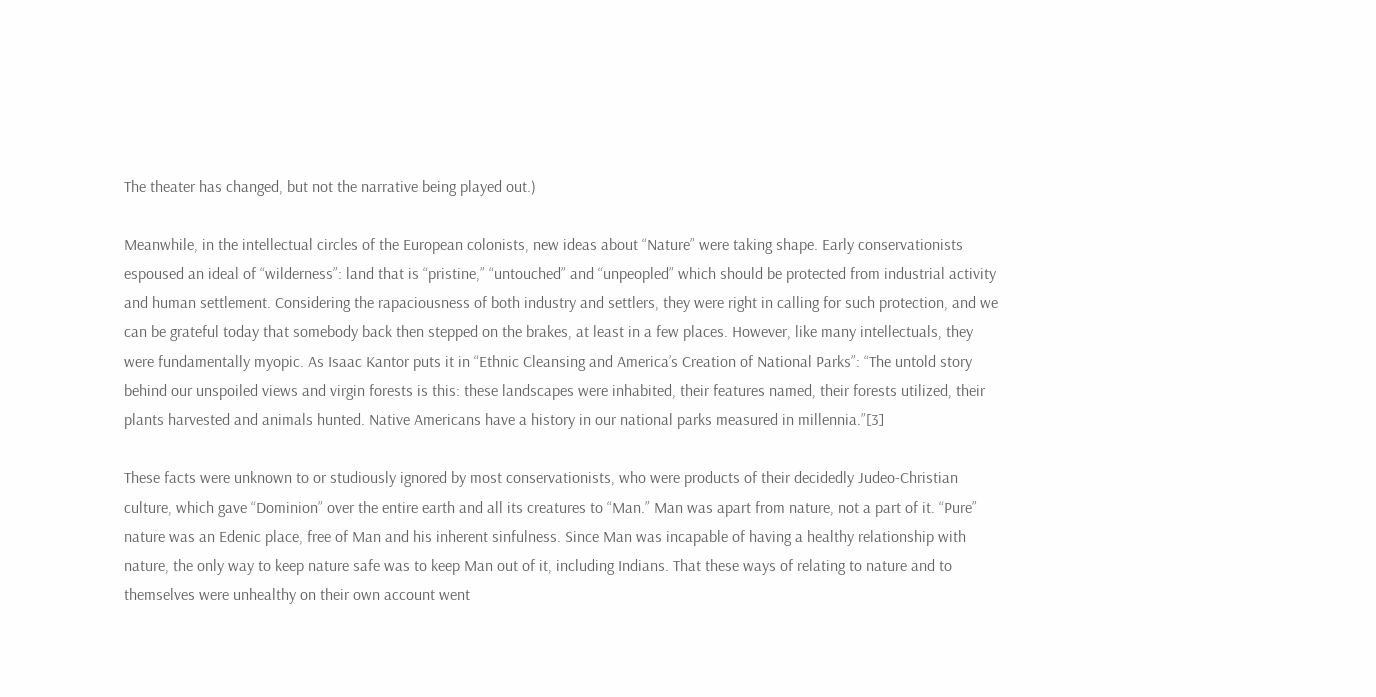The theater has changed, but not the narrative being played out.)

Meanwhile, in the intellectual circles of the European colonists, new ideas about “Nature” were taking shape. Early conservationists espoused an ideal of “wilderness”: land that is “pristine,” “untouched” and “unpeopled” which should be protected from industrial activity and human settlement. Considering the rapaciousness of both industry and settlers, they were right in calling for such protection, and we can be grateful today that somebody back then stepped on the brakes, at least in a few places. However, like many intellectuals, they were fundamentally myopic. As Isaac Kantor puts it in “Ethnic Cleansing and America’s Creation of National Parks”: “The untold story behind our unspoiled views and virgin forests is this: these landscapes were inhabited, their features named, their forests utilized, their plants harvested and animals hunted. Native Americans have a history in our national parks measured in millennia.”[3]

These facts were unknown to or studiously ignored by most conservationists, who were products of their decidedly Judeo-Christian culture, which gave “Dominion” over the entire earth and all its creatures to “Man.” Man was apart from nature, not a part of it. “Pure” nature was an Edenic place, free of Man and his inherent sinfulness. Since Man was incapable of having a healthy relationship with nature, the only way to keep nature safe was to keep Man out of it, including Indians. That these ways of relating to nature and to themselves were unhealthy on their own account went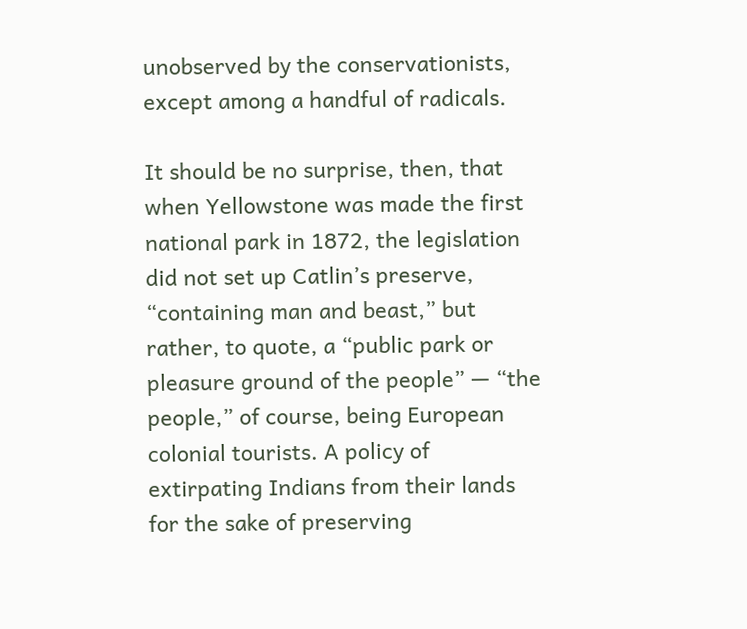unobserved by the conservationists, except among a handful of radicals.

It should be no surprise, then, that when Yellowstone was made the first national park in 1872, the legislation did not set up Catlin’s preserve, “containing man and beast,” but rather, to quote, a “public park or pleasure ground of the people” — “the people,” of course, being European colonial tourists. A policy of extirpating Indians from their lands for the sake of preserving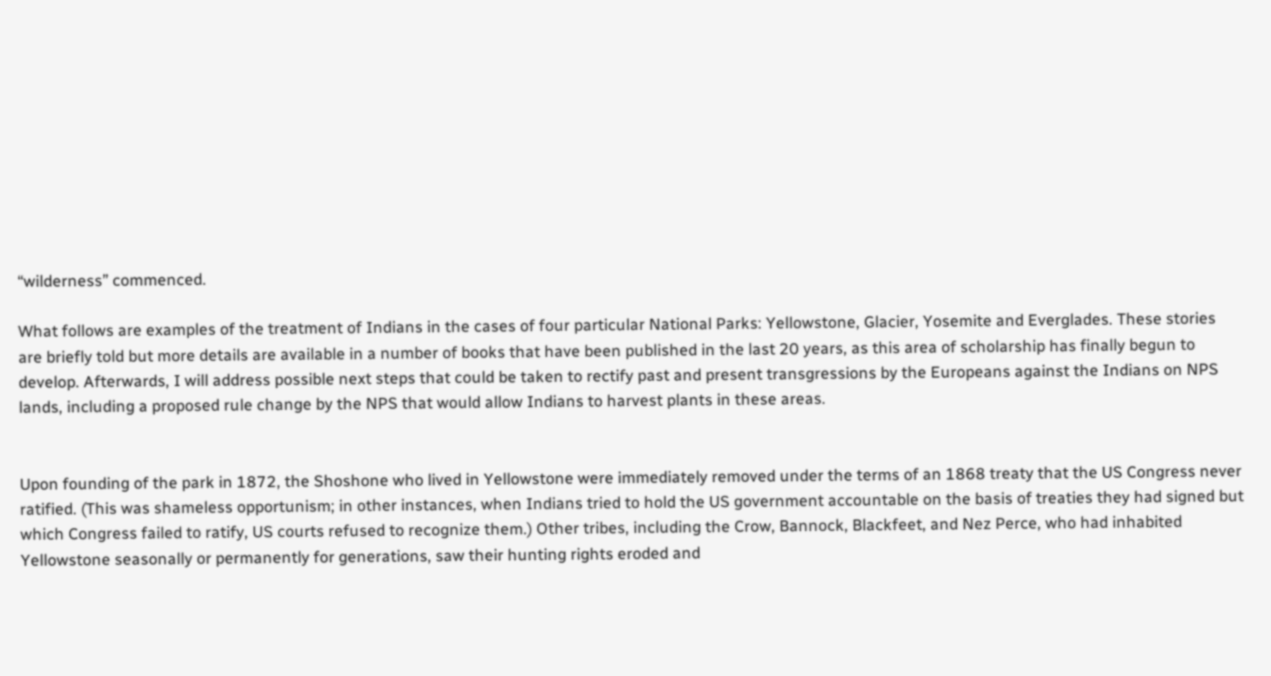“wilderness” commenced.

What follows are examples of the treatment of Indians in the cases of four particular National Parks: Yellowstone, Glacier, Yosemite and Everglades. These stories are briefly told but more details are available in a number of books that have been published in the last 20 years, as this area of scholarship has finally begun to develop. Afterwards, I will address possible next steps that could be taken to rectify past and present transgressions by the Europeans against the Indians on NPS lands, including a proposed rule change by the NPS that would allow Indians to harvest plants in these areas.


Upon founding of the park in 1872, the Shoshone who lived in Yellowstone were immediately removed under the terms of an 1868 treaty that the US Congress never ratified. (This was shameless opportunism; in other instances, when Indians tried to hold the US government accountable on the basis of treaties they had signed but which Congress failed to ratify, US courts refused to recognize them.) Other tribes, including the Crow, Bannock, Blackfeet, and Nez Perce, who had inhabited Yellowstone seasonally or permanently for generations, saw their hunting rights eroded and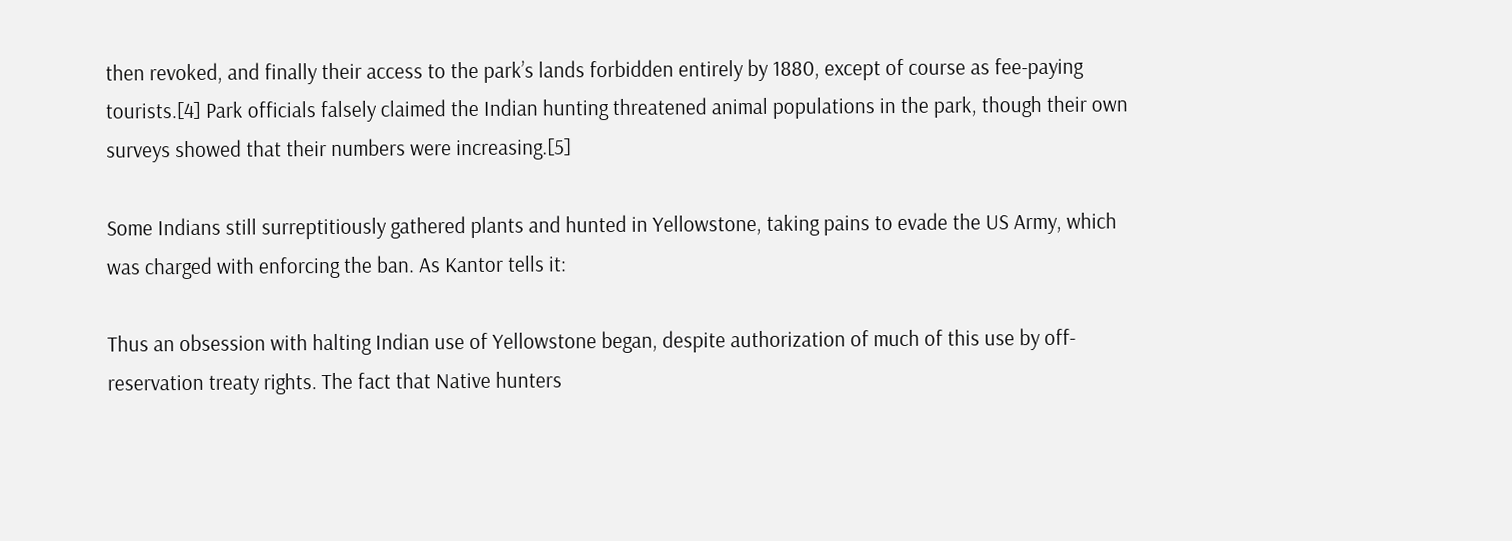then revoked, and finally their access to the park’s lands forbidden entirely by 1880, except of course as fee-paying tourists.[4] Park officials falsely claimed the Indian hunting threatened animal populations in the park, though their own surveys showed that their numbers were increasing.[5]

Some Indians still surreptitiously gathered plants and hunted in Yellowstone, taking pains to evade the US Army, which was charged with enforcing the ban. As Kantor tells it:

Thus an obsession with halting Indian use of Yellowstone began, despite authorization of much of this use by off-reservation treaty rights. The fact that Native hunters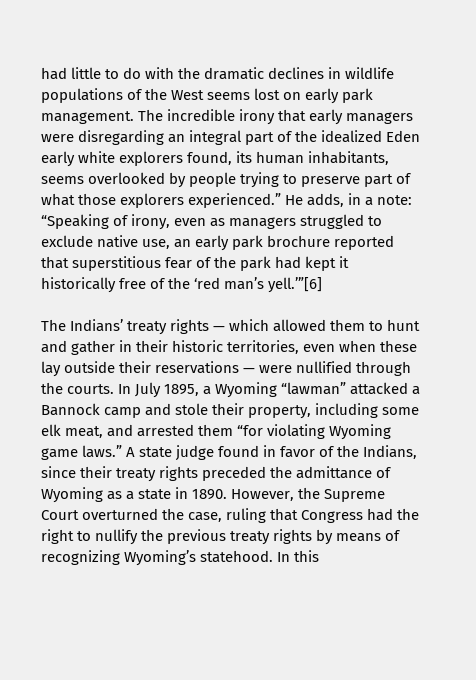had little to do with the dramatic declines in wildlife populations of the West seems lost on early park management. The incredible irony that early managers were disregarding an integral part of the idealized Eden early white explorers found, its human inhabitants, seems overlooked by people trying to preserve part of what those explorers experienced.” He adds, in a note: “Speaking of irony, even as managers struggled to exclude native use, an early park brochure reported that superstitious fear of the park had kept it historically free of the ‘red man’s yell.’”[6]

The Indians’ treaty rights — which allowed them to hunt and gather in their historic territories, even when these lay outside their reservations — were nullified through the courts. In July 1895, a Wyoming “lawman” attacked a Bannock camp and stole their property, including some elk meat, and arrested them “for violating Wyoming game laws.” A state judge found in favor of the Indians, since their treaty rights preceded the admittance of Wyoming as a state in 1890. However, the Supreme Court overturned the case, ruling that Congress had the right to nullify the previous treaty rights by means of recognizing Wyoming’s statehood. In this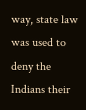way, state law was used to deny the Indians their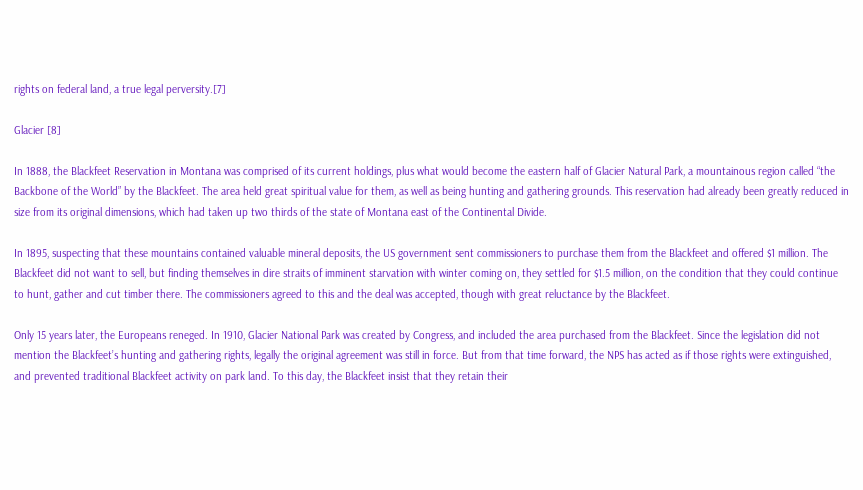rights on federal land, a true legal perversity.[7]

Glacier [8]

In 1888, the Blackfeet Reservation in Montana was comprised of its current holdings, plus what would become the eastern half of Glacier Natural Park, a mountainous region called “the Backbone of the World” by the Blackfeet. The area held great spiritual value for them, as well as being hunting and gathering grounds. This reservation had already been greatly reduced in size from its original dimensions, which had taken up two thirds of the state of Montana east of the Continental Divide.

In 1895, suspecting that these mountains contained valuable mineral deposits, the US government sent commissioners to purchase them from the Blackfeet and offered $1 million. The Blackfeet did not want to sell, but finding themselves in dire straits of imminent starvation with winter coming on, they settled for $1.5 million, on the condition that they could continue to hunt, gather and cut timber there. The commissioners agreed to this and the deal was accepted, though with great reluctance by the Blackfeet.

Only 15 years later, the Europeans reneged. In 1910, Glacier National Park was created by Congress, and included the area purchased from the Blackfeet. Since the legislation did not mention the Blackfeet’s hunting and gathering rights, legally the original agreement was still in force. But from that time forward, the NPS has acted as if those rights were extinguished, and prevented traditional Blackfeet activity on park land. To this day, the Blackfeet insist that they retain their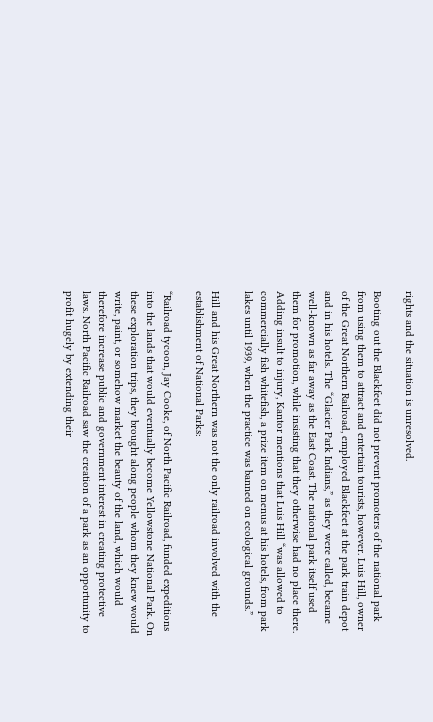rights and the situation is unresolved.

Booting out the Blackfeet did not prevent promoters of the national park from using them to attract and entertain tourists, however. Luis Hill, owner of the Great Northern Railroad, employed Blackfeet at the park train depot and in his hotels. The “Glacier Park Indians,” as they were called, became well-known as far away as the East Coast. The national park itself used them for promotion, while insisting that they otherwise had no place there. Adding insult to injury, Kantor mentions that Luis Hill “was allowed to commercially fish whitefish, a prize item on menus at his hotels, from park lakes until 1939, when the practice was banned on ecological grounds.”

Hill and his Great Northern was not the only railroad involved with the establishment of National Parks:

“Railroad tycoon, Jay Cooke, of North Pacific Railroad, funded expeditions into the lands that would eventually become Yellowstone National Park. On these exploration trips, they brought along people whom they knew would write, paint, or somehow market the beauty of the land, which would therefore increase public and government interest in creating protective laws. North Pacific Railroad saw the creation of a park as an opportunity to profit hugely by extending their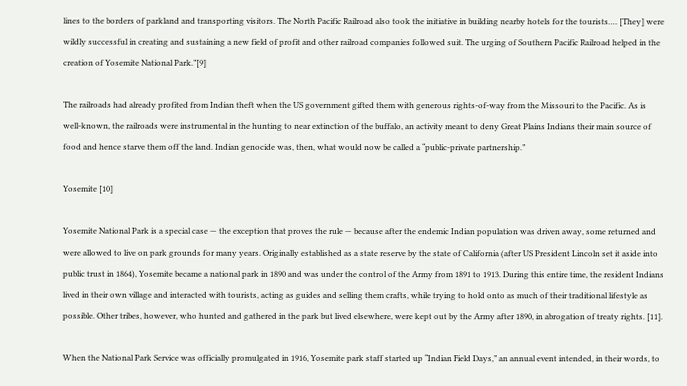lines to the borders of parkland and transporting visitors. The North Pacific Railroad also took the initiative in building nearby hotels for the tourists…. [They] were wildly successful in creating and sustaining a new field of profit and other railroad companies followed suit. The urging of Southern Pacific Railroad helped in the creation of Yosemite National Park.”[9]

The railroads had already profited from Indian theft when the US government gifted them with generous rights-of-way from the Missouri to the Pacific. As is well-known, the railroads were instrumental in the hunting to near extinction of the buffalo, an activity meant to deny Great Plains Indians their main source of food and hence starve them off the land. Indian genocide was, then, what would now be called a “public-private partnership.”

Yosemite [10]

Yosemite National Park is a special case — the exception that proves the rule — because after the endemic Indian population was driven away, some returned and were allowed to live on park grounds for many years. Originally established as a state reserve by the state of California (after US President Lincoln set it aside into public trust in 1864), Yosemite became a national park in 1890 and was under the control of the Army from 1891 to 1913. During this entire time, the resident Indians lived in their own village and interacted with tourists, acting as guides and selling them crafts, while trying to hold onto as much of their traditional lifestyle as possible. Other tribes, however, who hunted and gathered in the park but lived elsewhere, were kept out by the Army after 1890, in abrogation of treaty rights. [11].

When the National Park Service was officially promulgated in 1916, Yosemite park staff started up “Indian Field Days,” an annual event intended, in their words, to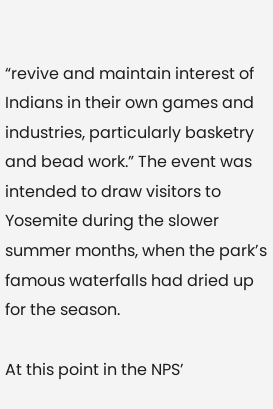“revive and maintain interest of Indians in their own games and industries, particularly basketry and bead work.” The event was intended to draw visitors to Yosemite during the slower summer months, when the park’s famous waterfalls had dried up for the season.

At this point in the NPS’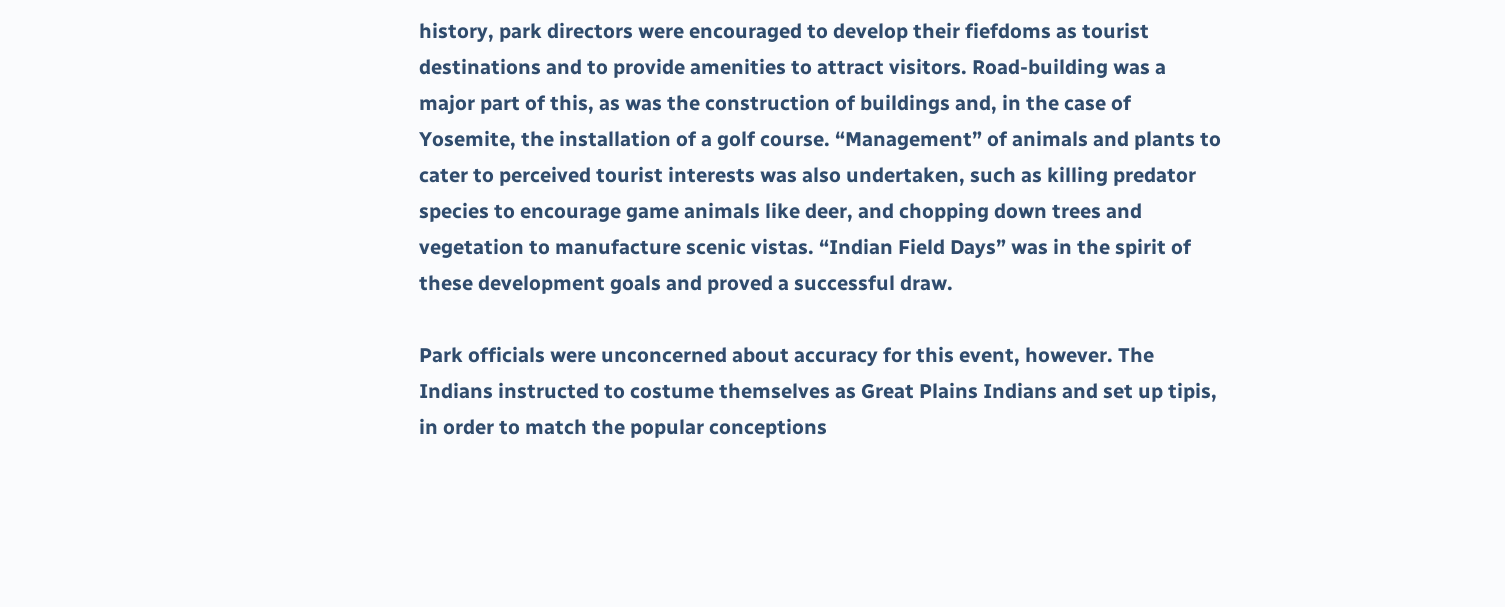history, park directors were encouraged to develop their fiefdoms as tourist destinations and to provide amenities to attract visitors. Road-building was a major part of this, as was the construction of buildings and, in the case of Yosemite, the installation of a golf course. “Management” of animals and plants to cater to perceived tourist interests was also undertaken, such as killing predator species to encourage game animals like deer, and chopping down trees and vegetation to manufacture scenic vistas. “Indian Field Days” was in the spirit of these development goals and proved a successful draw.

Park officials were unconcerned about accuracy for this event, however. The Indians instructed to costume themselves as Great Plains Indians and set up tipis, in order to match the popular conceptions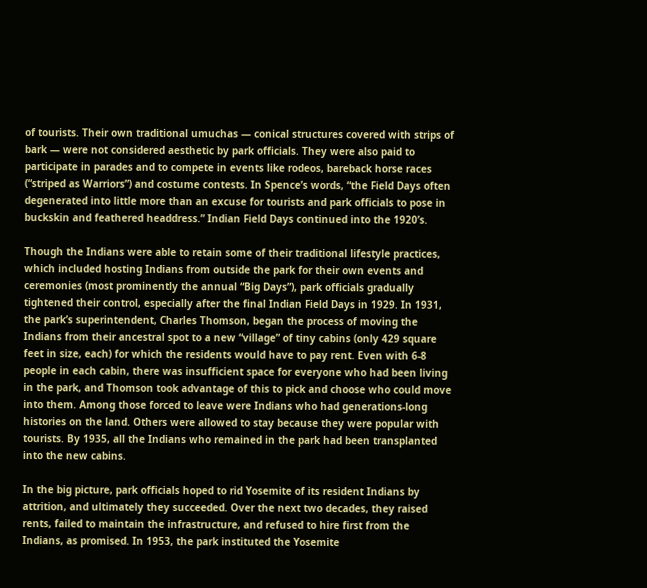of tourists. Their own traditional umuchas — conical structures covered with strips of bark — were not considered aesthetic by park officials. They were also paid to participate in parades and to compete in events like rodeos, bareback horse races (“striped as Warriors”) and costume contests. In Spence’s words, “the Field Days often degenerated into little more than an excuse for tourists and park officials to pose in buckskin and feathered headdress.” Indian Field Days continued into the 1920’s.

Though the Indians were able to retain some of their traditional lifestyle practices, which included hosting Indians from outside the park for their own events and ceremonies (most prominently the annual “Big Days”), park officials gradually tightened their control, especially after the final Indian Field Days in 1929. In 1931, the park’s superintendent, Charles Thomson, began the process of moving the Indians from their ancestral spot to a new “village” of tiny cabins (only 429 square feet in size, each) for which the residents would have to pay rent. Even with 6-8 people in each cabin, there was insufficient space for everyone who had been living in the park, and Thomson took advantage of this to pick and choose who could move into them. Among those forced to leave were Indians who had generations-long histories on the land. Others were allowed to stay because they were popular with tourists. By 1935, all the Indians who remained in the park had been transplanted into the new cabins.

In the big picture, park officials hoped to rid Yosemite of its resident Indians by attrition, and ultimately they succeeded. Over the next two decades, they raised rents, failed to maintain the infrastructure, and refused to hire first from the Indians, as promised. In 1953, the park instituted the Yosemite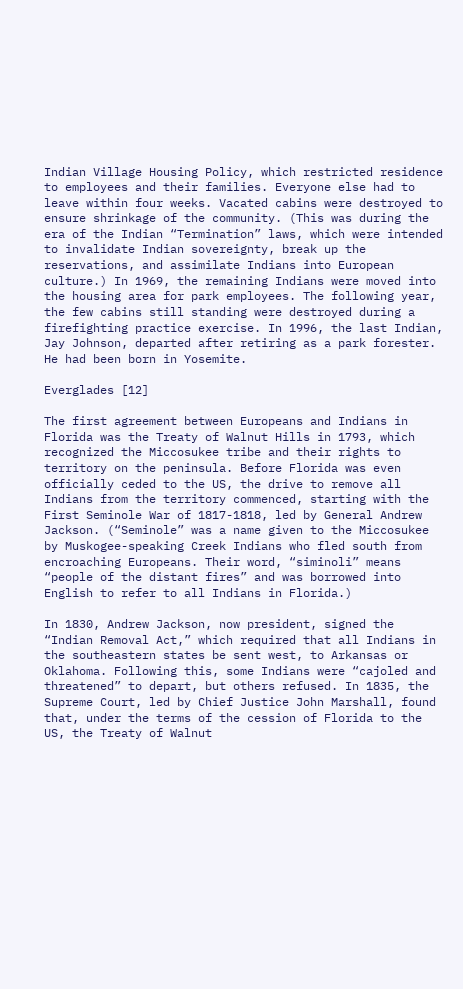Indian Village Housing Policy, which restricted residence to employees and their families. Everyone else had to leave within four weeks. Vacated cabins were destroyed to ensure shrinkage of the community. (This was during the era of the Indian “Termination” laws, which were intended to invalidate Indian sovereignty, break up the reservations, and assimilate Indians into European culture.) In 1969, the remaining Indians were moved into the housing area for park employees. The following year, the few cabins still standing were destroyed during a firefighting practice exercise. In 1996, the last Indian, Jay Johnson, departed after retiring as a park forester. He had been born in Yosemite.

Everglades [12]

The first agreement between Europeans and Indians in Florida was the Treaty of Walnut Hills in 1793, which recognized the Miccosukee tribe and their rights to territory on the peninsula. Before Florida was even officially ceded to the US, the drive to remove all Indians from the territory commenced, starting with the First Seminole War of 1817-1818, led by General Andrew Jackson. (“Seminole” was a name given to the Miccosukee by Muskogee-speaking Creek Indians who fled south from encroaching Europeans. Their word, “siminoli” means “people of the distant fires” and was borrowed into English to refer to all Indians in Florida.)

In 1830, Andrew Jackson, now president, signed the “Indian Removal Act,” which required that all Indians in the southeastern states be sent west, to Arkansas or Oklahoma. Following this, some Indians were “cajoled and threatened” to depart, but others refused. In 1835, the Supreme Court, led by Chief Justice John Marshall, found that, under the terms of the cession of Florida to the US, the Treaty of Walnut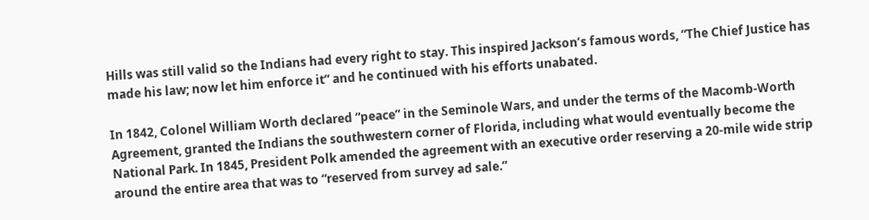Hills was still valid so the Indians had every right to stay. This inspired Jackson’s famous words, “The Chief Justice has made his law; now let him enforce it” and he continued with his efforts unabated.

In 1842, Colonel William Worth declared “peace” in the Seminole Wars, and under the terms of the Macomb-Worth Agreement, granted the Indians the southwestern corner of Florida, including what would eventually become the National Park. In 1845, President Polk amended the agreement with an executive order reserving a 20-mile wide strip around the entire area that was to “reserved from survey ad sale.”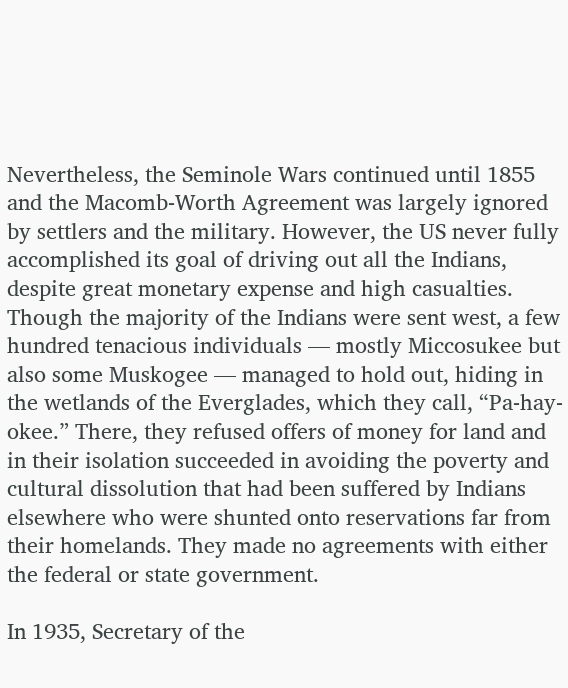Nevertheless, the Seminole Wars continued until 1855 and the Macomb-Worth Agreement was largely ignored by settlers and the military. However, the US never fully accomplished its goal of driving out all the Indians, despite great monetary expense and high casualties. Though the majority of the Indians were sent west, a few hundred tenacious individuals — mostly Miccosukee but also some Muskogee — managed to hold out, hiding in the wetlands of the Everglades, which they call, “Pa-hay-okee.” There, they refused offers of money for land and in their isolation succeeded in avoiding the poverty and cultural dissolution that had been suffered by Indians elsewhere who were shunted onto reservations far from their homelands. They made no agreements with either the federal or state government.

In 1935, Secretary of the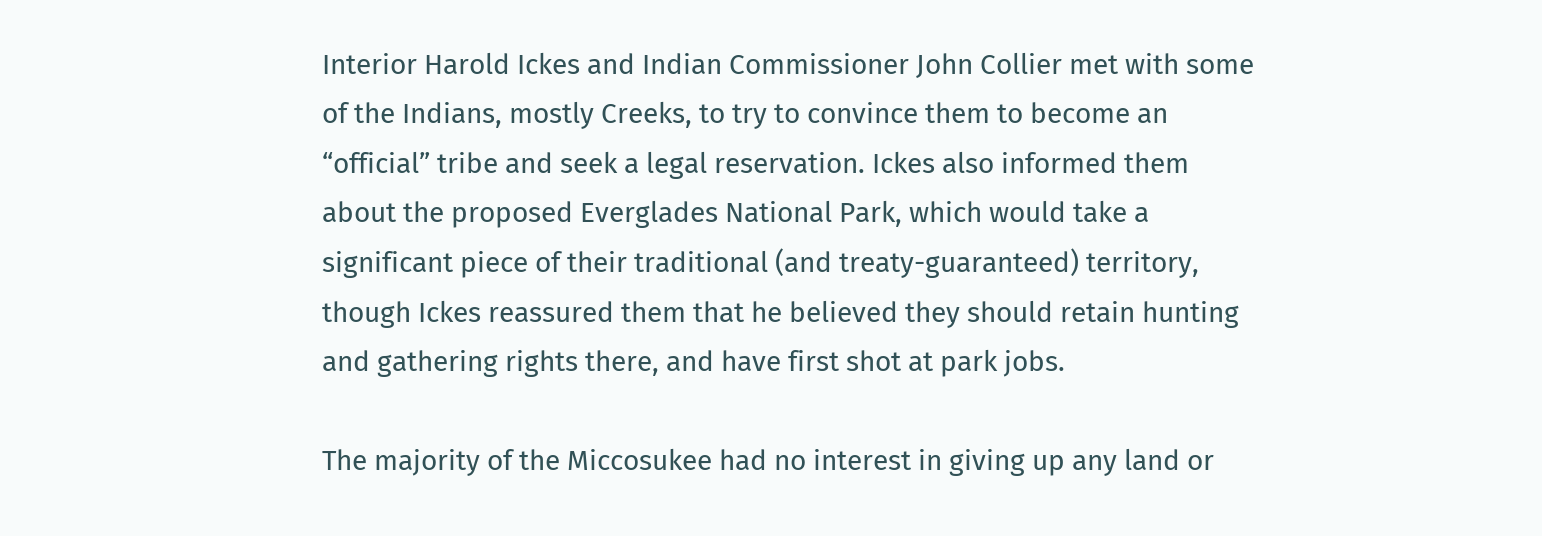Interior Harold Ickes and Indian Commissioner John Collier met with some of the Indians, mostly Creeks, to try to convince them to become an “official” tribe and seek a legal reservation. Ickes also informed them about the proposed Everglades National Park, which would take a significant piece of their traditional (and treaty-guaranteed) territory, though Ickes reassured them that he believed they should retain hunting and gathering rights there, and have first shot at park jobs.

The majority of the Miccosukee had no interest in giving up any land or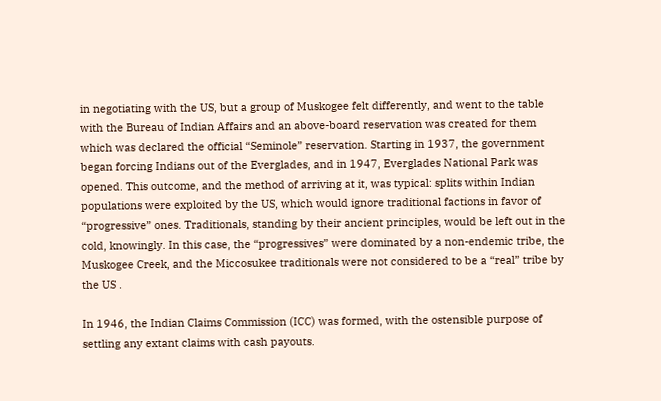in negotiating with the US, but a group of Muskogee felt differently, and went to the table with the Bureau of Indian Affairs and an above-board reservation was created for them which was declared the official “Seminole” reservation. Starting in 1937, the government began forcing Indians out of the Everglades, and in 1947, Everglades National Park was opened. This outcome, and the method of arriving at it, was typical: splits within Indian populations were exploited by the US, which would ignore traditional factions in favor of “progressive” ones. Traditionals, standing by their ancient principles, would be left out in the cold, knowingly. In this case, the “progressives” were dominated by a non-endemic tribe, the Muskogee Creek, and the Miccosukee traditionals were not considered to be a “real” tribe by the US .

In 1946, the Indian Claims Commission (ICC) was formed, with the ostensible purpose of settling any extant claims with cash payouts.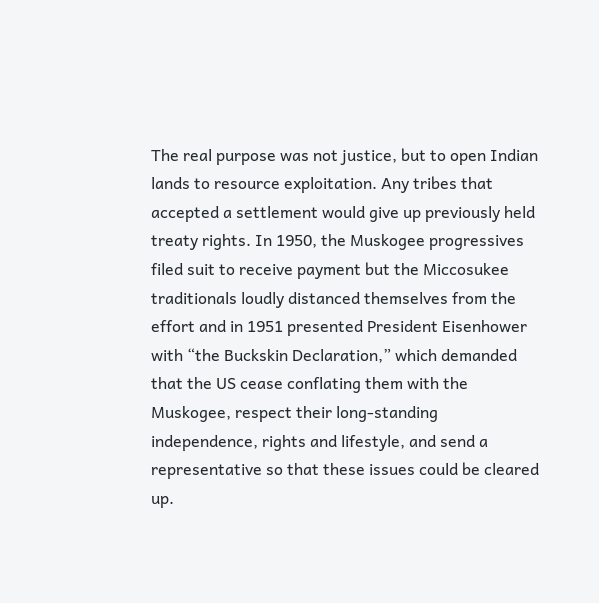The real purpose was not justice, but to open Indian lands to resource exploitation. Any tribes that accepted a settlement would give up previously held treaty rights. In 1950, the Muskogee progressives filed suit to receive payment but the Miccosukee traditionals loudly distanced themselves from the effort and in 1951 presented President Eisenhower with “the Buckskin Declaration,” which demanded that the US cease conflating them with the Muskogee, respect their long-standing independence, rights and lifestyle, and send a representative so that these issues could be cleared up.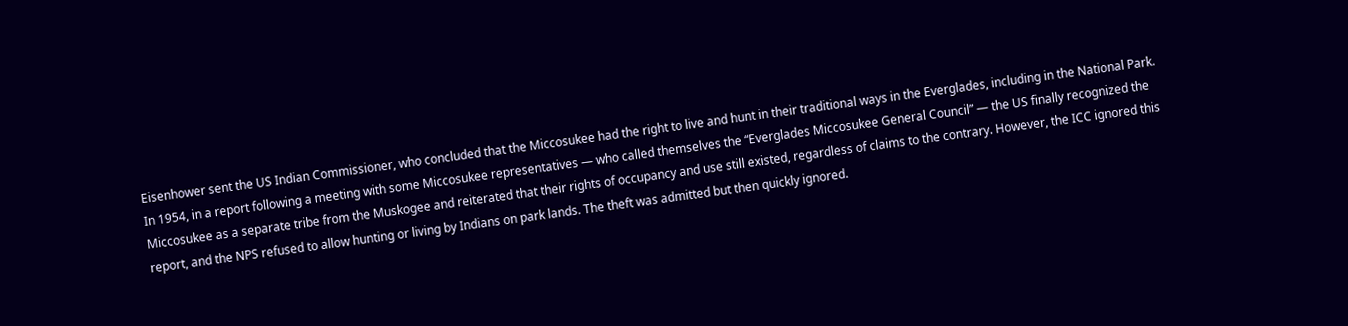Eisenhower sent the US Indian Commissioner, who concluded that the Miccosukee had the right to live and hunt in their traditional ways in the Everglades, including in the National Park. In 1954, in a report following a meeting with some Miccosukee representatives — who called themselves the “Everglades Miccosukee General Council” — the US finally recognized the Miccosukee as a separate tribe from the Muskogee and reiterated that their rights of occupancy and use still existed, regardless of claims to the contrary. However, the ICC ignored this report, and the NPS refused to allow hunting or living by Indians on park lands. The theft was admitted but then quickly ignored.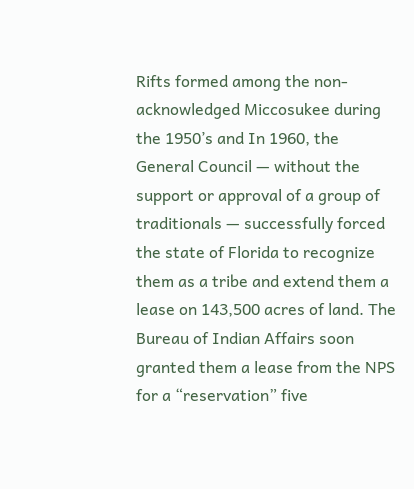Rifts formed among the non-acknowledged Miccosukee during the 1950’s and In 1960, the General Council — without the support or approval of a group of traditionals — successfully forced the state of Florida to recognize them as a tribe and extend them a lease on 143,500 acres of land. The Bureau of Indian Affairs soon granted them a lease from the NPS for a “reservation” five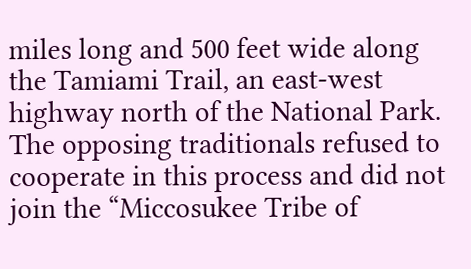miles long and 500 feet wide along the Tamiami Trail, an east-west highway north of the National Park. The opposing traditionals refused to cooperate in this process and did not join the “Miccosukee Tribe of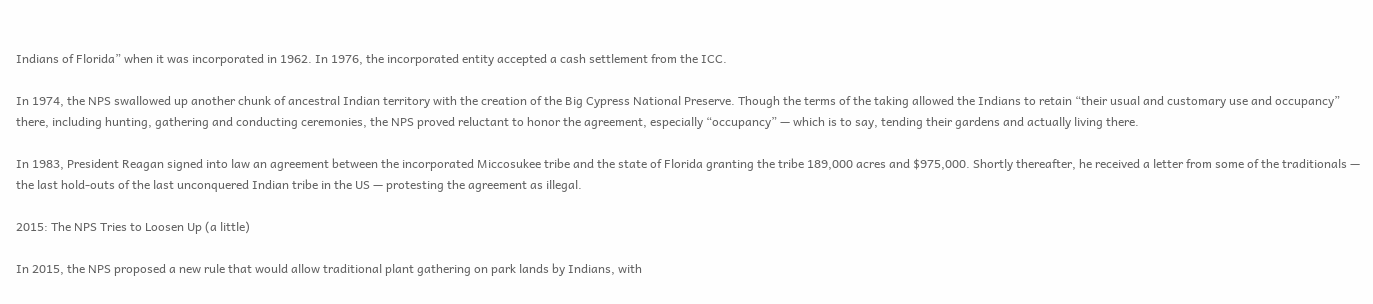Indians of Florida” when it was incorporated in 1962. In 1976, the incorporated entity accepted a cash settlement from the ICC.

In 1974, the NPS swallowed up another chunk of ancestral Indian territory with the creation of the Big Cypress National Preserve. Though the terms of the taking allowed the Indians to retain “their usual and customary use and occupancy” there, including hunting, gathering and conducting ceremonies, the NPS proved reluctant to honor the agreement, especially “occupancy” — which is to say, tending their gardens and actually living there.

In 1983, President Reagan signed into law an agreement between the incorporated Miccosukee tribe and the state of Florida granting the tribe 189,000 acres and $975,000. Shortly thereafter, he received a letter from some of the traditionals — the last hold-outs of the last unconquered Indian tribe in the US — protesting the agreement as illegal.

2015: The NPS Tries to Loosen Up (a little)

In 2015, the NPS proposed a new rule that would allow traditional plant gathering on park lands by Indians, with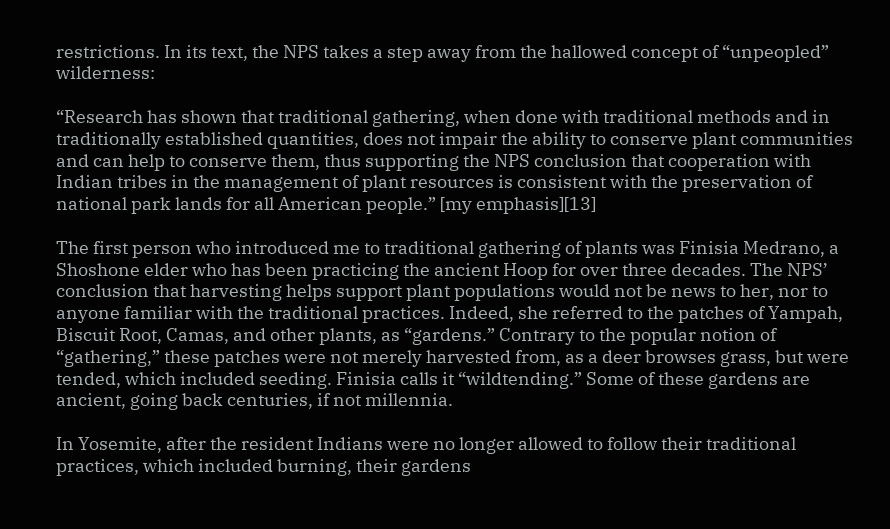restrictions. In its text, the NPS takes a step away from the hallowed concept of “unpeopled” wilderness:

“Research has shown that traditional gathering, when done with traditional methods and in traditionally established quantities, does not impair the ability to conserve plant communities and can help to conserve them, thus supporting the NPS conclusion that cooperation with Indian tribes in the management of plant resources is consistent with the preservation of national park lands for all American people.” [my emphasis][13]

The first person who introduced me to traditional gathering of plants was Finisia Medrano, a Shoshone elder who has been practicing the ancient Hoop for over three decades. The NPS’ conclusion that harvesting helps support plant populations would not be news to her, nor to anyone familiar with the traditional practices. Indeed, she referred to the patches of Yampah, Biscuit Root, Camas, and other plants, as “gardens.” Contrary to the popular notion of “gathering,” these patches were not merely harvested from, as a deer browses grass, but were tended, which included seeding. Finisia calls it “wildtending.” Some of these gardens are ancient, going back centuries, if not millennia.

In Yosemite, after the resident Indians were no longer allowed to follow their traditional practices, which included burning, their gardens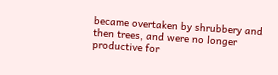became overtaken by shrubbery and then trees, and were no longer productive for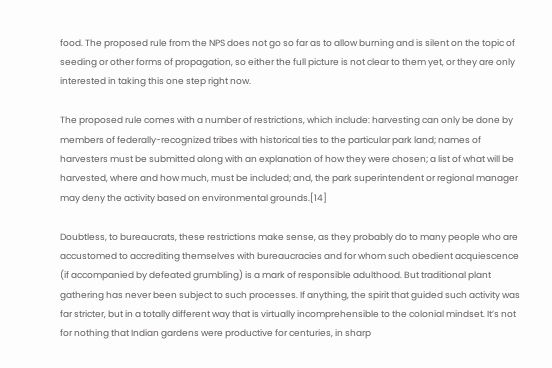food. The proposed rule from the NPS does not go so far as to allow burning and is silent on the topic of seeding or other forms of propagation, so either the full picture is not clear to them yet, or they are only interested in taking this one step right now.

The proposed rule comes with a number of restrictions, which include: harvesting can only be done by members of federally-recognized tribes with historical ties to the particular park land; names of harvesters must be submitted along with an explanation of how they were chosen; a list of what will be harvested, where and how much, must be included; and, the park superintendent or regional manager may deny the activity based on environmental grounds.[14]

Doubtless, to bureaucrats, these restrictions make sense, as they probably do to many people who are accustomed to accrediting themselves with bureaucracies and for whom such obedient acquiescence (if accompanied by defeated grumbling) is a mark of responsible adulthood. But traditional plant gathering has never been subject to such processes. If anything, the spirit that guided such activity was far stricter, but in a totally different way that is virtually incomprehensible to the colonial mindset. It’s not for nothing that Indian gardens were productive for centuries, in sharp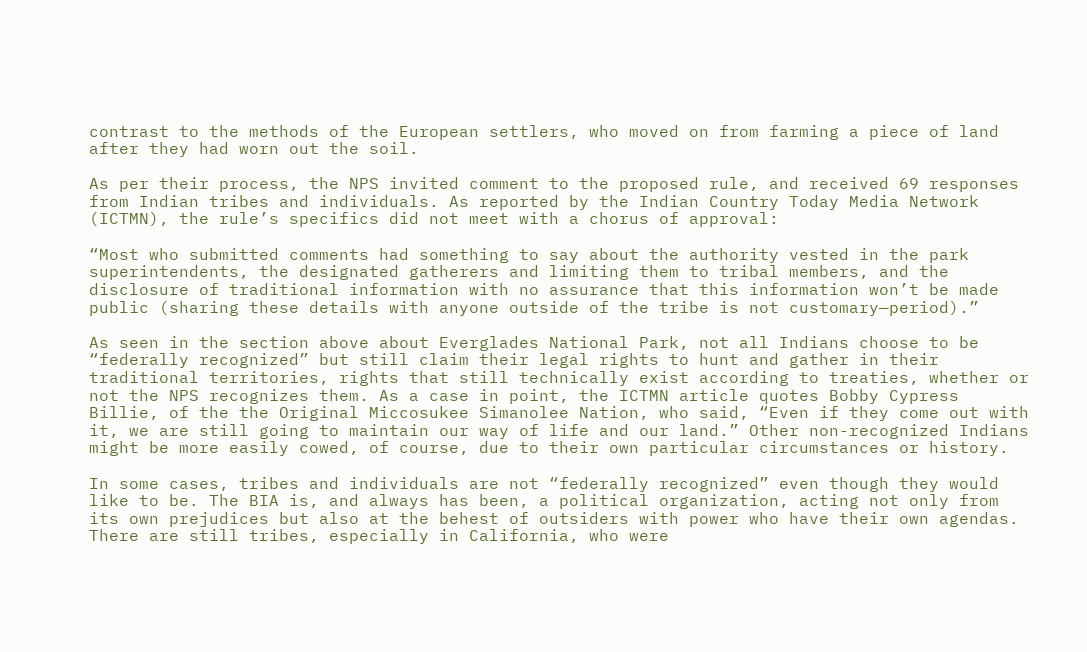contrast to the methods of the European settlers, who moved on from farming a piece of land after they had worn out the soil.

As per their process, the NPS invited comment to the proposed rule, and received 69 responses from Indian tribes and individuals. As reported by the Indian Country Today Media Network (ICTMN), the rule’s specifics did not meet with a chorus of approval:

“Most who submitted comments had something to say about the authority vested in the park superintendents, the designated gatherers and limiting them to tribal members, and the disclosure of traditional information with no assurance that this information won’t be made public (sharing these details with anyone outside of the tribe is not customary—period).”

As seen in the section above about Everglades National Park, not all Indians choose to be “federally recognized” but still claim their legal rights to hunt and gather in their traditional territories, rights that still technically exist according to treaties, whether or not the NPS recognizes them. As a case in point, the ICTMN article quotes Bobby Cypress Billie, of the the Original Miccosukee Simanolee Nation, who said, “Even if they come out with it, we are still going to maintain our way of life and our land.” Other non-recognized Indians might be more easily cowed, of course, due to their own particular circumstances or history.

In some cases, tribes and individuals are not “federally recognized” even though they would like to be. The BIA is, and always has been, a political organization, acting not only from its own prejudices but also at the behest of outsiders with power who have their own agendas. There are still tribes, especially in California, who were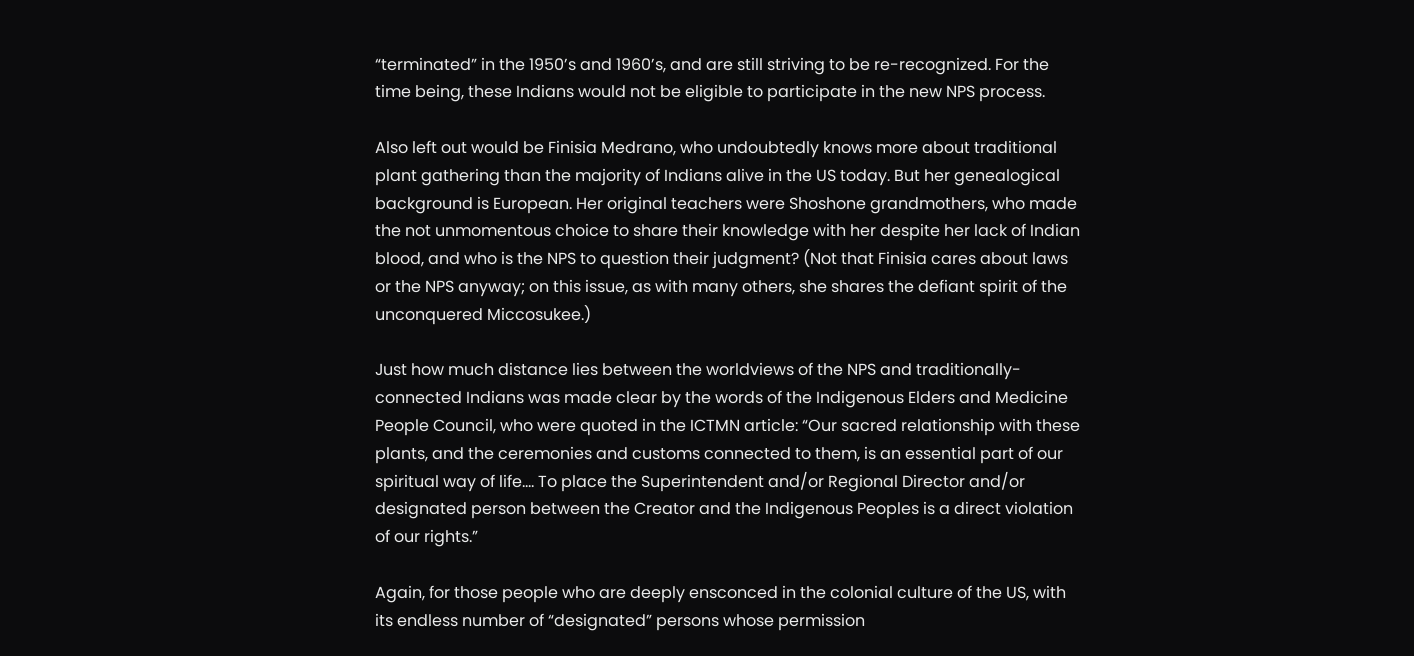“terminated” in the 1950’s and 1960’s, and are still striving to be re-recognized. For the time being, these Indians would not be eligible to participate in the new NPS process.

Also left out would be Finisia Medrano, who undoubtedly knows more about traditional plant gathering than the majority of Indians alive in the US today. But her genealogical background is European. Her original teachers were Shoshone grandmothers, who made the not unmomentous choice to share their knowledge with her despite her lack of Indian blood, and who is the NPS to question their judgment? (Not that Finisia cares about laws or the NPS anyway; on this issue, as with many others, she shares the defiant spirit of the unconquered Miccosukee.)

Just how much distance lies between the worldviews of the NPS and traditionally-connected Indians was made clear by the words of the Indigenous Elders and Medicine People Council, who were quoted in the ICTMN article: “Our sacred relationship with these plants, and the ceremonies and customs connected to them, is an essential part of our spiritual way of life…. To place the Superintendent and/or Regional Director and/or designated person between the Creator and the Indigenous Peoples is a direct violation of our rights.”

Again, for those people who are deeply ensconced in the colonial culture of the US, with its endless number of “designated” persons whose permission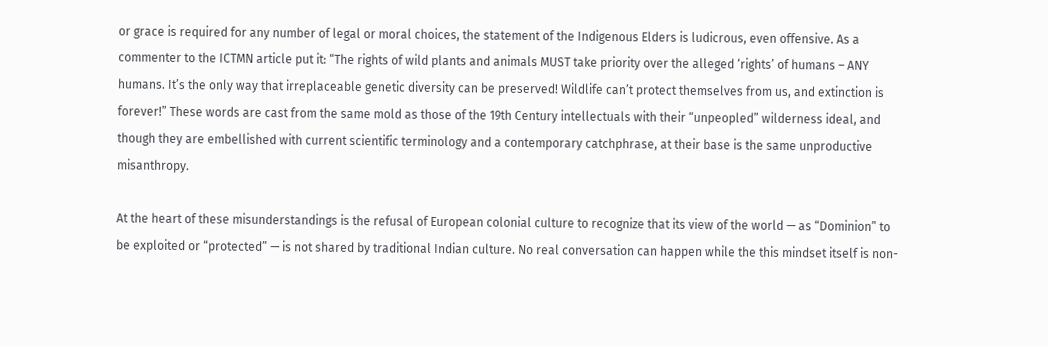or grace is required for any number of legal or moral choices, the statement of the Indigenous Elders is ludicrous, even offensive. As a commenter to the ICTMN article put it: “The rights of wild plants and animals MUST take priority over the alleged ‘rights’ of humans – ANY humans. It’s the only way that irreplaceable genetic diversity can be preserved! Wildlife can’t protect themselves from us, and extinction is forever!” These words are cast from the same mold as those of the 19th Century intellectuals with their “unpeopled” wilderness ideal, and though they are embellished with current scientific terminology and a contemporary catchphrase, at their base is the same unproductive misanthropy.

At the heart of these misunderstandings is the refusal of European colonial culture to recognize that its view of the world — as “Dominion” to be exploited or “protected” — is not shared by traditional Indian culture. No real conversation can happen while the this mindset itself is non-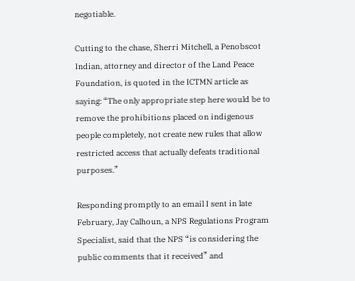negotiable.

Cutting to the chase, Sherri Mitchell, a Penobscot Indian, attorney and director of the Land Peace Foundation, is quoted in the ICTMN article as saying: “The only appropriate step here would be to remove the prohibitions placed on indigenous people completely, not create new rules that allow restricted access that actually defeats traditional purposes.”

Responding promptly to an email I sent in late February, Jay Calhoun, a NPS Regulations Program Specialist, said that the NPS “is considering the public comments that it received” and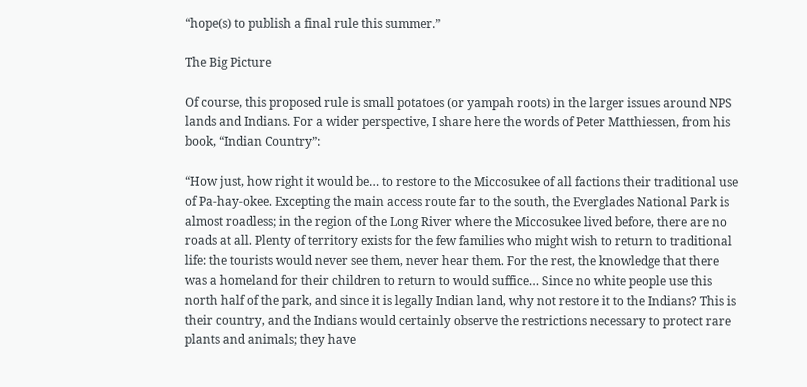“hope(s) to publish a final rule this summer.”

The Big Picture

Of course, this proposed rule is small potatoes (or yampah roots) in the larger issues around NPS lands and Indians. For a wider perspective, I share here the words of Peter Matthiessen, from his book, “Indian Country”:

“How just, how right it would be… to restore to the Miccosukee of all factions their traditional use of Pa-hay-okee. Excepting the main access route far to the south, the Everglades National Park is almost roadless; in the region of the Long River where the Miccosukee lived before, there are no roads at all. Plenty of territory exists for the few families who might wish to return to traditional life: the tourists would never see them, never hear them. For the rest, the knowledge that there was a homeland for their children to return to would suffice… Since no white people use this north half of the park, and since it is legally Indian land, why not restore it to the Indians? This is their country, and the Indians would certainly observe the restrictions necessary to protect rare plants and animals; they have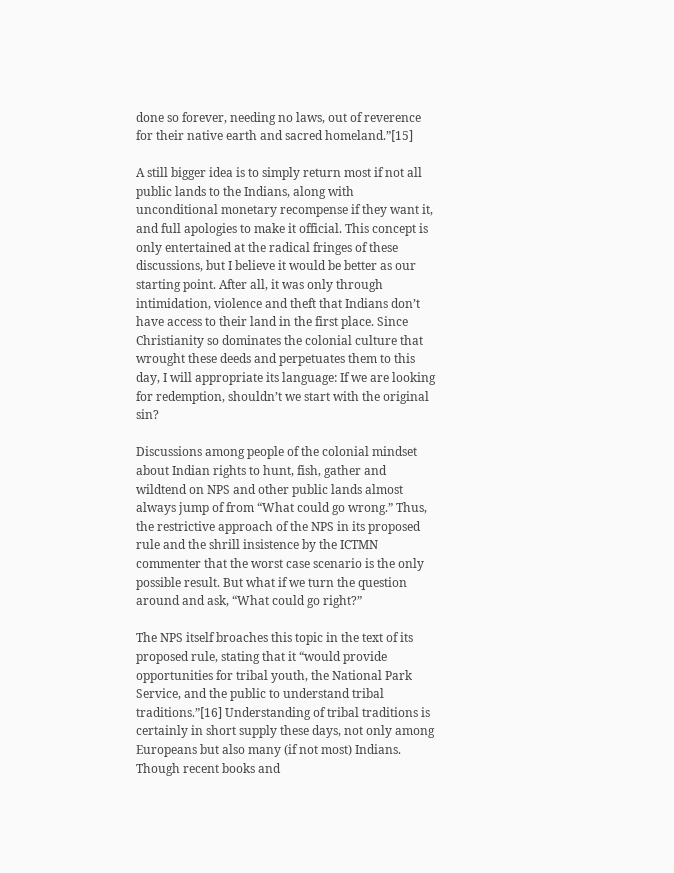done so forever, needing no laws, out of reverence for their native earth and sacred homeland.”[15]

A still bigger idea is to simply return most if not all public lands to the Indians, along with unconditional monetary recompense if they want it, and full apologies to make it official. This concept is only entertained at the radical fringes of these discussions, but I believe it would be better as our starting point. After all, it was only through intimidation, violence and theft that Indians don’t have access to their land in the first place. Since Christianity so dominates the colonial culture that wrought these deeds and perpetuates them to this day, I will appropriate its language: If we are looking for redemption, shouldn’t we start with the original sin?

Discussions among people of the colonial mindset about Indian rights to hunt, fish, gather and wildtend on NPS and other public lands almost always jump of from “What could go wrong.” Thus, the restrictive approach of the NPS in its proposed rule and the shrill insistence by the ICTMN commenter that the worst case scenario is the only possible result. But what if we turn the question around and ask, “What could go right?”

The NPS itself broaches this topic in the text of its proposed rule, stating that it “would provide opportunities for tribal youth, the National Park Service, and the public to understand tribal traditions.”[16] Understanding of tribal traditions is certainly in short supply these days, not only among Europeans but also many (if not most) Indians. Though recent books and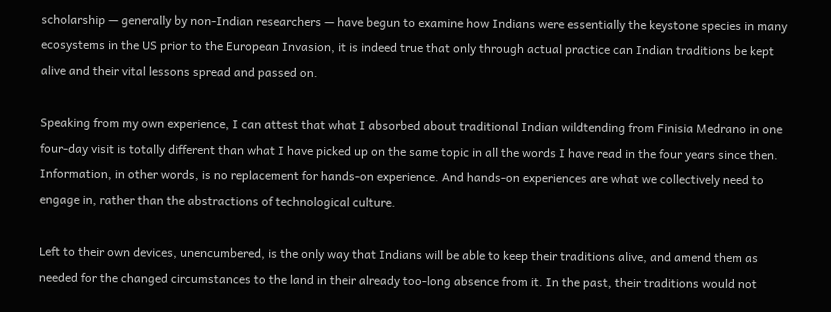scholarship — generally by non-Indian researchers — have begun to examine how Indians were essentially the keystone species in many ecosystems in the US prior to the European Invasion, it is indeed true that only through actual practice can Indian traditions be kept alive and their vital lessons spread and passed on.

Speaking from my own experience, I can attest that what I absorbed about traditional Indian wildtending from Finisia Medrano in one four-day visit is totally different than what I have picked up on the same topic in all the words I have read in the four years since then. Information, in other words, is no replacement for hands-on experience. And hands-on experiences are what we collectively need to engage in, rather than the abstractions of technological culture.

Left to their own devices, unencumbered, is the only way that Indians will be able to keep their traditions alive, and amend them as needed for the changed circumstances to the land in their already too-long absence from it. In the past, their traditions would not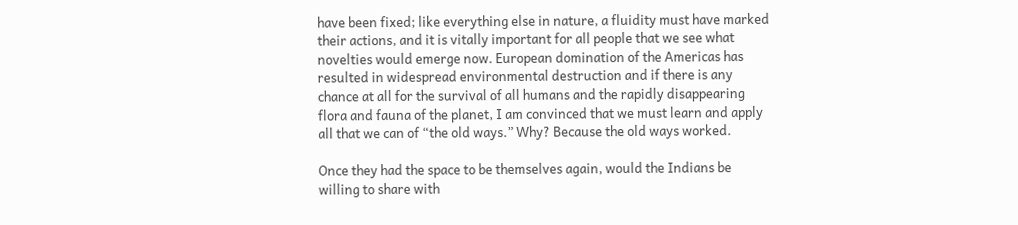have been fixed; like everything else in nature, a fluidity must have marked their actions, and it is vitally important for all people that we see what novelties would emerge now. European domination of the Americas has resulted in widespread environmental destruction and if there is any chance at all for the survival of all humans and the rapidly disappearing flora and fauna of the planet, I am convinced that we must learn and apply all that we can of “the old ways.” Why? Because the old ways worked.

Once they had the space to be themselves again, would the Indians be willing to share with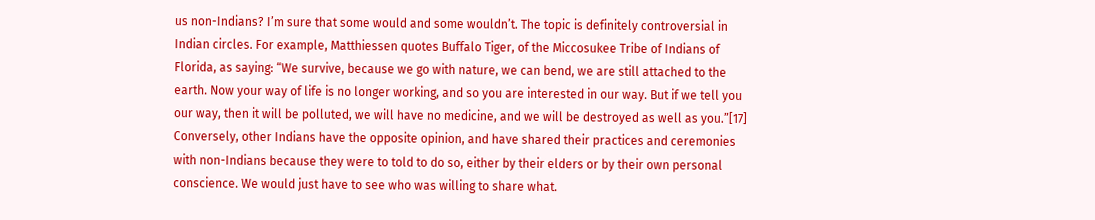us non-Indians? I’m sure that some would and some wouldn’t. The topic is definitely controversial in Indian circles. For example, Matthiessen quotes Buffalo Tiger, of the Miccosukee Tribe of Indians of Florida, as saying: “We survive, because we go with nature, we can bend, we are still attached to the earth. Now your way of life is no longer working, and so you are interested in our way. But if we tell you our way, then it will be polluted, we will have no medicine, and we will be destroyed as well as you.”[17] Conversely, other Indians have the opposite opinion, and have shared their practices and ceremonies with non-Indians because they were to told to do so, either by their elders or by their own personal conscience. We would just have to see who was willing to share what.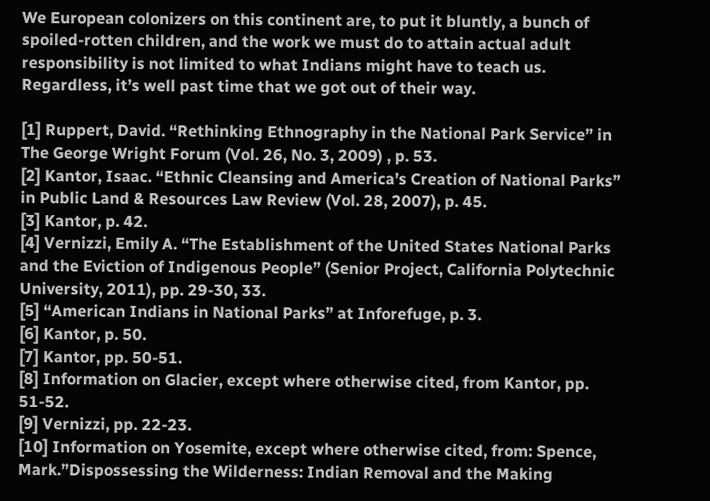We European colonizers on this continent are, to put it bluntly, a bunch of spoiled-rotten children, and the work we must do to attain actual adult responsibility is not limited to what Indians might have to teach us. Regardless, it’s well past time that we got out of their way.

[1] Ruppert, David. “Rethinking Ethnography in the National Park Service” in The George Wright Forum (Vol. 26, No. 3, 2009) , p. 53.
[2] Kantor, Isaac. “Ethnic Cleansing and America’s Creation of National Parks” in Public Land & Resources Law Review (Vol. 28, 2007), p. 45.
[3] Kantor, p. 42.
[4] Vernizzi, Emily A. “The Establishment of the United States National Parks and the Eviction of Indigenous People” (Senior Project, California Polytechnic University, 2011), pp. 29-30, 33.
[5] “American Indians in National Parks” at Inforefuge, p. 3.
[6] Kantor, p. 50.
[7] Kantor, pp. 50-51.
[8] Information on Glacier, except where otherwise cited, from Kantor, pp. 51-52.
[9] Vernizzi, pp. 22-23.
[10] Information on Yosemite, except where otherwise cited, from: Spence, Mark.”Dispossessing the Wilderness: Indian Removal and the Making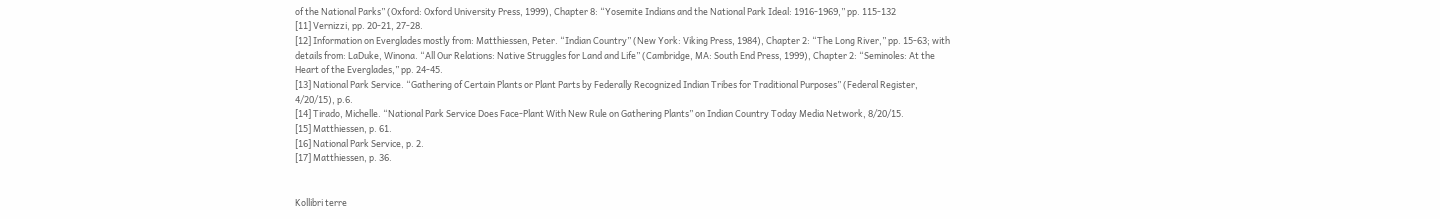of the National Parks” (Oxford: Oxford University Press, 1999), Chapter 8: “Yosemite Indians and the National Park Ideal: 1916-1969,” pp. 115-132
[11] Vernizzi, pp. 20-21, 27-28.
[12] Information on Everglades mostly from: Matthiessen, Peter. “Indian Country” (New York: Viking Press, 1984), Chapter 2: “The Long River,” pp. 15-63; with details from: LaDuke, Winona. “All Our Relations: Native Struggles for Land and Life” (Cambridge, MA: South End Press, 1999), Chapter 2: “Seminoles: At the Heart of the Everglades,” pp. 24-45.
[13] National Park Service. “Gathering of Certain Plants or Plant Parts by Federally Recognized Indian Tribes for Traditional Purposes” (Federal Register, 4/20/15), p.6.
[14] Tirado, Michelle. “National Park Service Does Face-Plant With New Rule on Gathering Plants” on Indian Country Today Media Network, 8/20/15.
[15] Matthiessen, p. 61.
[16] National Park Service, p. 2.
[17] Matthiessen, p. 36.


Kollibri terre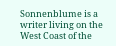Sonnenblume is a writer living on the West Coast of the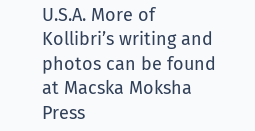U.S.A. More of Kollibri’s writing and photos can be found at Macska Moksha Press